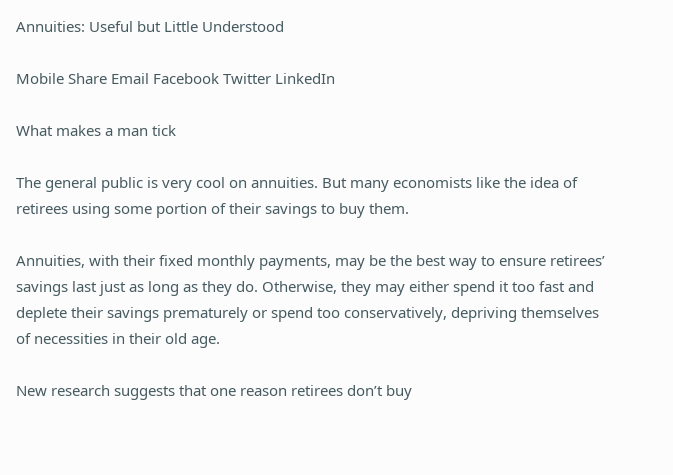Annuities: Useful but Little Understood

Mobile Share Email Facebook Twitter LinkedIn

What makes a man tick

The general public is very cool on annuities. But many economists like the idea of retirees using some portion of their savings to buy them.

Annuities, with their fixed monthly payments, may be the best way to ensure retirees’ savings last just as long as they do. Otherwise, they may either spend it too fast and deplete their savings prematurely or spend too conservatively, depriving themselves of necessities in their old age.

New research suggests that one reason retirees don’t buy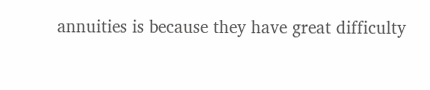annuities is because they have great difficulty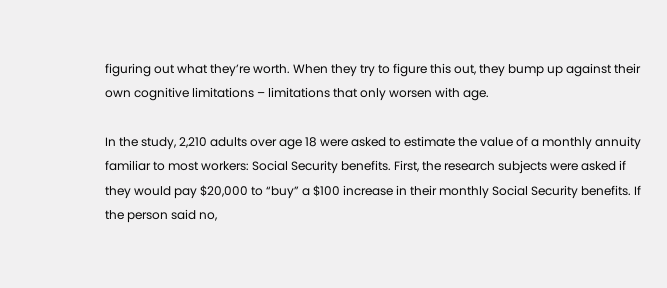figuring out what they’re worth. When they try to figure this out, they bump up against their own cognitive limitations – limitations that only worsen with age.

In the study, 2,210 adults over age 18 were asked to estimate the value of a monthly annuity familiar to most workers: Social Security benefits. First, the research subjects were asked if they would pay $20,000 to “buy” a $100 increase in their monthly Social Security benefits. If the person said no,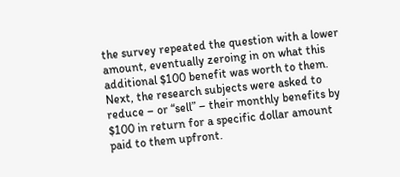the survey repeated the question with a lower amount, eventually zeroing in on what this additional $100 benefit was worth to them. Next, the research subjects were asked to reduce – or “sell” – their monthly benefits by $100 in return for a specific dollar amount paid to them upfront.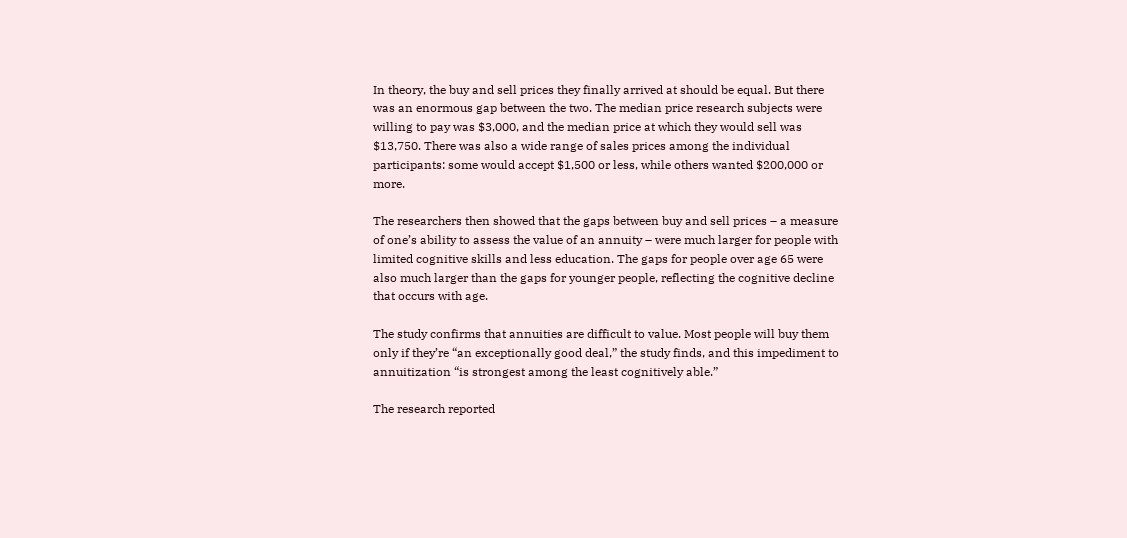In theory, the buy and sell prices they finally arrived at should be equal. But there was an enormous gap between the two. The median price research subjects were willing to pay was $3,000, and the median price at which they would sell was $13,750. There was also a wide range of sales prices among the individual participants: some would accept $1,500 or less, while others wanted $200,000 or more.

The researchers then showed that the gaps between buy and sell prices – a measure of one’s ability to assess the value of an annuity – were much larger for people with limited cognitive skills and less education. The gaps for people over age 65 were also much larger than the gaps for younger people, reflecting the cognitive decline that occurs with age.

The study confirms that annuities are difficult to value. Most people will buy them only if they’re “an exceptionally good deal,” the study finds, and this impediment to annuitization “is strongest among the least cognitively able.”

The research reported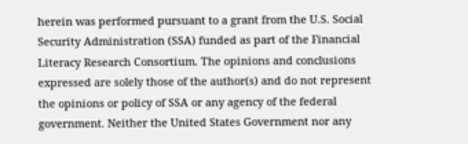herein was performed pursuant to a grant from the U.S. Social Security Administration (SSA) funded as part of the Financial Literacy Research Consortium. The opinions and conclusions expressed are solely those of the author(s) and do not represent the opinions or policy of SSA or any agency of the federal government. Neither the United States Government nor any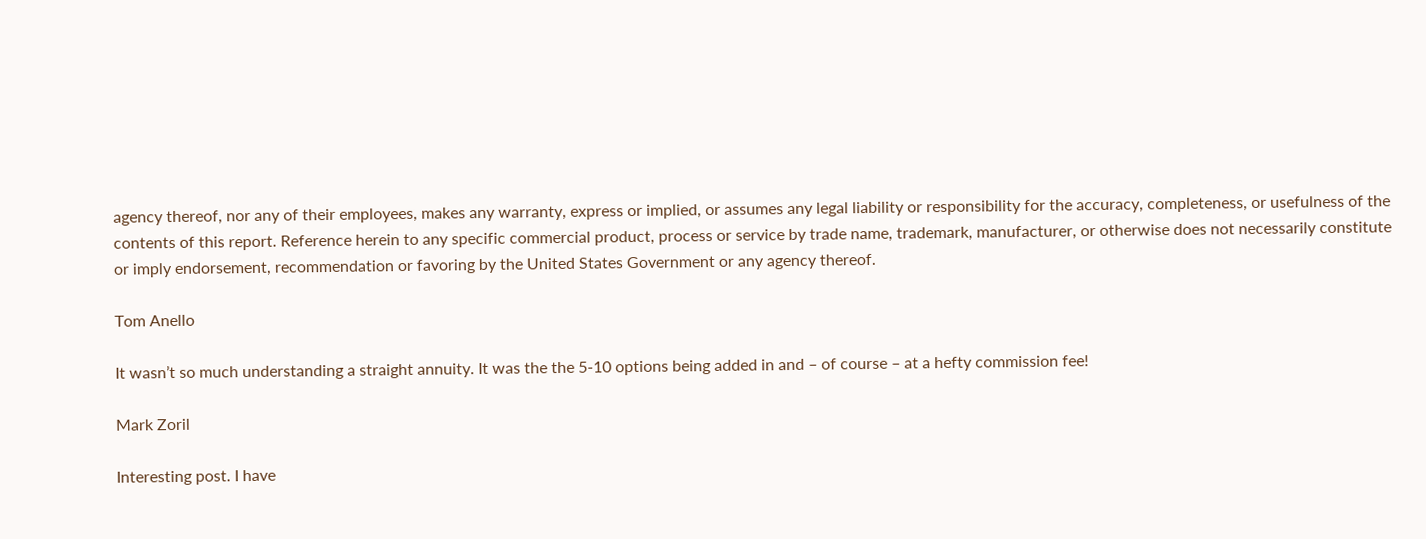agency thereof, nor any of their employees, makes any warranty, express or implied, or assumes any legal liability or responsibility for the accuracy, completeness, or usefulness of the contents of this report. Reference herein to any specific commercial product, process or service by trade name, trademark, manufacturer, or otherwise does not necessarily constitute or imply endorsement, recommendation or favoring by the United States Government or any agency thereof.

Tom Anello

It wasn’t so much understanding a straight annuity. It was the the 5-10 options being added in and – of course – at a hefty commission fee!

Mark Zoril

Interesting post. I have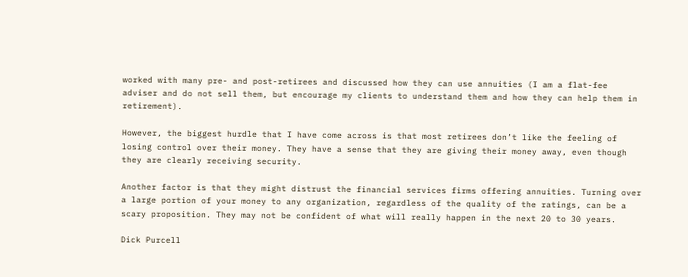worked with many pre- and post-retirees and discussed how they can use annuities (I am a flat-fee adviser and do not sell them, but encourage my clients to understand them and how they can help them in retirement).

However, the biggest hurdle that I have come across is that most retirees don’t like the feeling of losing control over their money. They have a sense that they are giving their money away, even though they are clearly receiving security.

Another factor is that they might distrust the financial services firms offering annuities. Turning over a large portion of your money to any organization, regardless of the quality of the ratings, can be a scary proposition. They may not be confident of what will really happen in the next 20 to 30 years.

Dick Purcell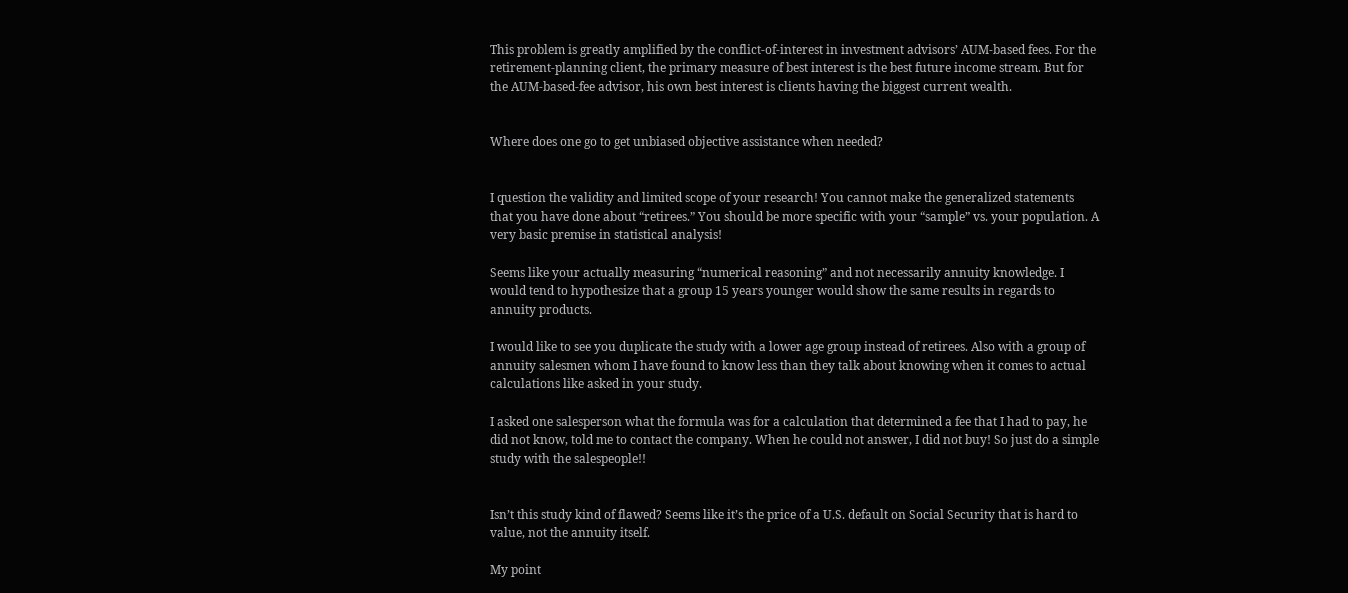This problem is greatly amplified by the conflict-of-interest in investment advisors’ AUM-based fees. For the retirement-planning client, the primary measure of best interest is the best future income stream. But for the AUM-based-fee advisor, his own best interest is clients having the biggest current wealth.


Where does one go to get unbiased objective assistance when needed?


I question the validity and limited scope of your research! You cannot make the generalized statements that you have done about “retirees.” You should be more specific with your “sample” vs. your population. A very basic premise in statistical analysis!

Seems like your actually measuring “numerical reasoning” and not necessarily annuity knowledge. I would tend to hypothesize that a group 15 years younger would show the same results in regards to annuity products.

I would like to see you duplicate the study with a lower age group instead of retirees. Also with a group of annuity salesmen whom I have found to know less than they talk about knowing when it comes to actual calculations like asked in your study.

I asked one salesperson what the formula was for a calculation that determined a fee that I had to pay, he did not know, told me to contact the company. When he could not answer, I did not buy! So just do a simple study with the salespeople!!


Isn’t this study kind of flawed? Seems like it’s the price of a U.S. default on Social Security that is hard to value, not the annuity itself.

My point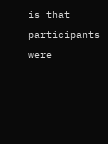is that participants were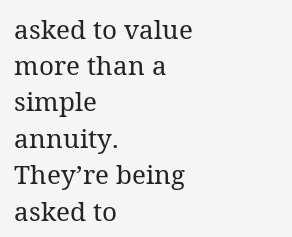asked to value more than a simple annuity. They’re being asked to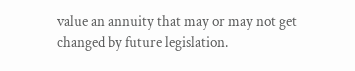value an annuity that may or may not get changed by future legislation.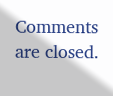Comments are closed.